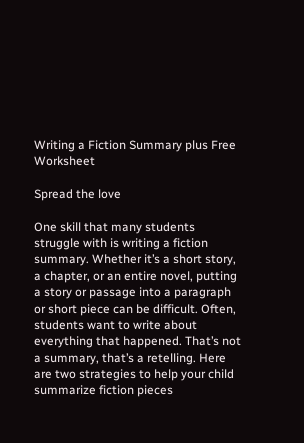Writing a Fiction Summary plus Free Worksheet

Spread the love

One skill that many students struggle with is writing a fiction summary. Whether it’s a short story, a chapter, or an entire novel, putting a story or passage into a paragraph or short piece can be difficult. Often, students want to write about everything that happened. That’s not a summary, that’s a retelling. Here are two strategies to help your child summarize fiction pieces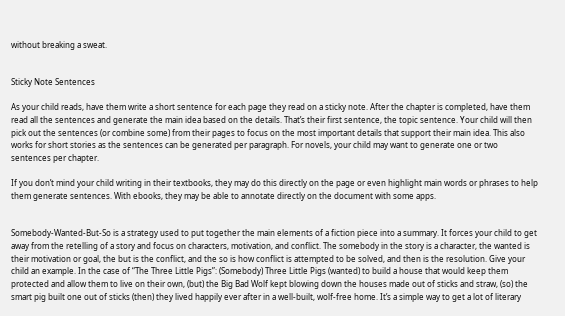without breaking a sweat.


Sticky Note Sentences

As your child reads, have them write a short sentence for each page they read on a sticky note. After the chapter is completed, have them read all the sentences and generate the main idea based on the details. That’s their first sentence, the topic sentence. Your child will then pick out the sentences (or combine some) from their pages to focus on the most important details that support their main idea. This also works for short stories as the sentences can be generated per paragraph. For novels, your child may want to generate one or two sentences per chapter.

If you don’t mind your child writing in their textbooks, they may do this directly on the page or even highlight main words or phrases to help them generate sentences. With ebooks, they may be able to annotate directly on the document with some apps.


Somebody-Wanted-But-So is a strategy used to put together the main elements of a fiction piece into a summary. It forces your child to get away from the retelling of a story and focus on characters, motivation, and conflict. The somebody in the story is a character, the wanted is their motivation or goal, the but is the conflict, and the so is how conflict is attempted to be solved, and then is the resolution. Give your child an example. In the case of “The Three Little Pigs”: (Somebody) Three Little Pigs (wanted) to build a house that would keep them protected and allow them to live on their own, (but) the Big Bad Wolf kept blowing down the houses made out of sticks and straw, (so) the smart pig built one out of sticks (then) they lived happily ever after in a well-built, wolf-free home. It’s a simple way to get a lot of literary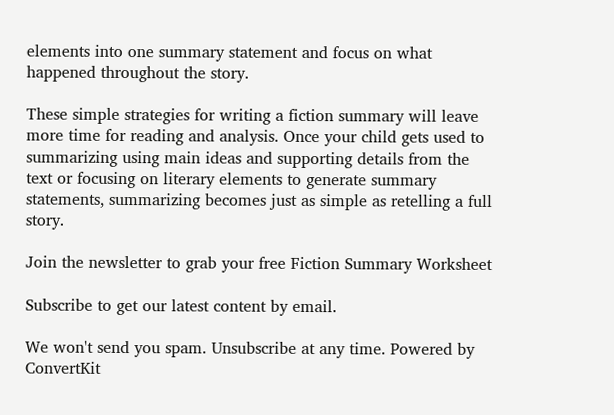elements into one summary statement and focus on what happened throughout the story.

These simple strategies for writing a fiction summary will leave more time for reading and analysis. Once your child gets used to summarizing using main ideas and supporting details from the text or focusing on literary elements to generate summary statements, summarizing becomes just as simple as retelling a full story.

Join the newsletter to grab your free Fiction Summary Worksheet

Subscribe to get our latest content by email.

We won't send you spam. Unsubscribe at any time. Powered by ConvertKit